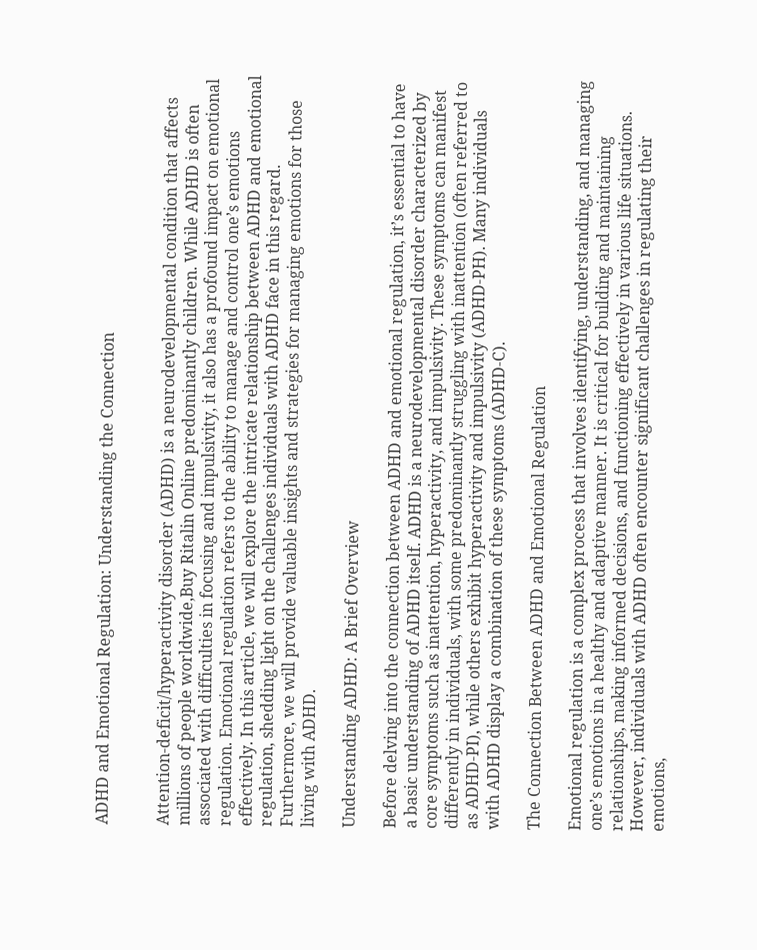ADHD and Emotional Regulation: Understanding the Connection


Attention-deficit/hyperactivity disorder (ADHD) is a neurodevelopmental condition that affects millions of people worldwide,Buy Ritalin Online predominantly children. While ADHD is often associated with difficulties in focusing and impulsivity, it also has a profound impact on emotional regulation. Emotional regulation refers to the ability to manage and control one’s emotions effectively. In this article, we will explore the intricate relationship between ADHD and emotional regulation, shedding light on the challenges individuals with ADHD face in this regard. Furthermore, we will provide valuable insights and strategies for managing emotions for those living with ADHD.

Understanding ADHD: A Brief Overview

Before delving into the connection between ADHD and emotional regulation, it’s essential to have a basic understanding of ADHD itself. ADHD is a neurodevelopmental disorder characterized by core symptoms such as inattention, hyperactivity, and impulsivity. These symptoms can manifest differently in individuals, with some predominantly struggling with inattention (often referred to as ADHD-PI), while others exhibit hyperactivity and impulsivity (ADHD-PH). Many individuals with ADHD display a combination of these symptoms (ADHD-C).

The Connection Between ADHD and Emotional Regulation

Emotional regulation is a complex process that involves identifying, understanding, and managing one’s emotions in a healthy and adaptive manner. It is critical for building and maintaining relationships, making informed decisions, and functioning effectively in various life situations. However, individuals with ADHD often encounter significant challenges in regulating their emotions,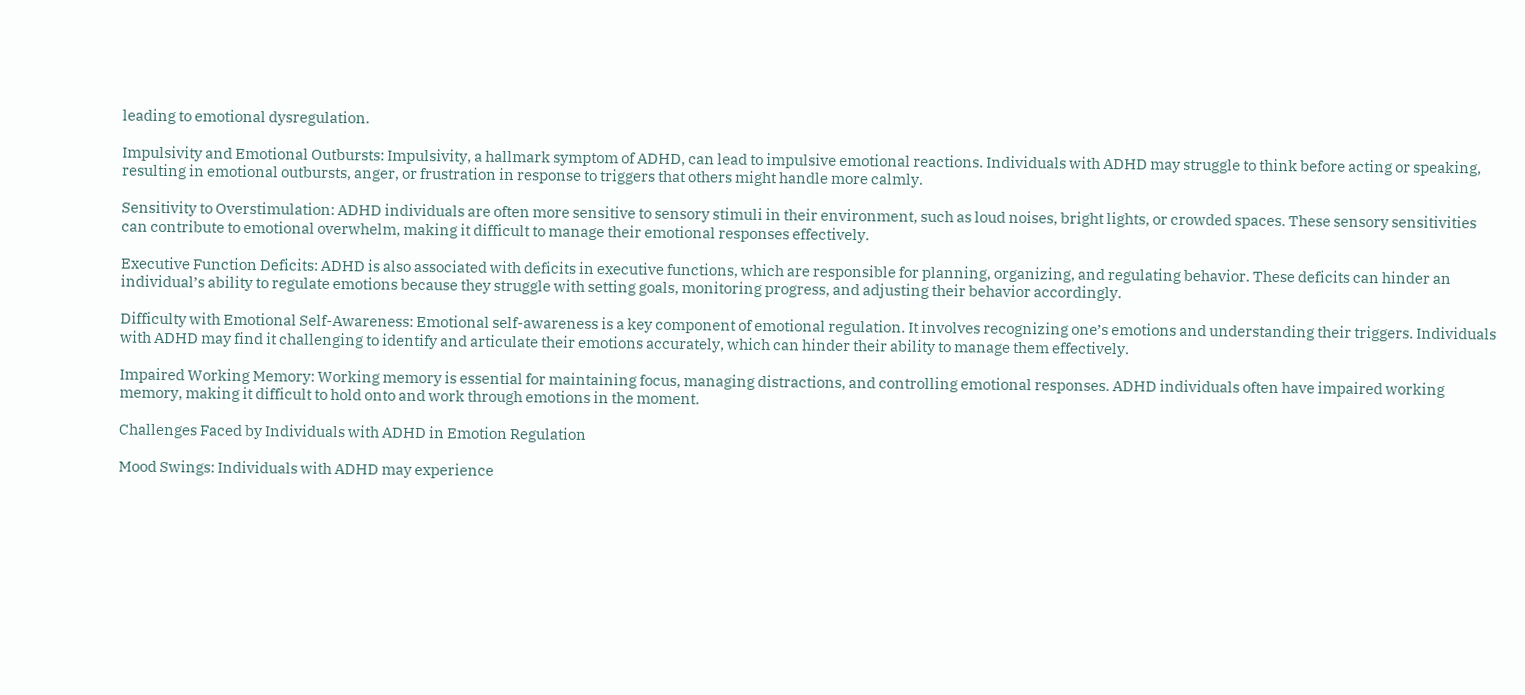leading to emotional dysregulation.

Impulsivity and Emotional Outbursts: Impulsivity, a hallmark symptom of ADHD, can lead to impulsive emotional reactions. Individuals with ADHD may struggle to think before acting or speaking, resulting in emotional outbursts, anger, or frustration in response to triggers that others might handle more calmly.

Sensitivity to Overstimulation: ADHD individuals are often more sensitive to sensory stimuli in their environment, such as loud noises, bright lights, or crowded spaces. These sensory sensitivities can contribute to emotional overwhelm, making it difficult to manage their emotional responses effectively.

Executive Function Deficits: ADHD is also associated with deficits in executive functions, which are responsible for planning, organizing, and regulating behavior. These deficits can hinder an individual’s ability to regulate emotions because they struggle with setting goals, monitoring progress, and adjusting their behavior accordingly.

Difficulty with Emotional Self-Awareness: Emotional self-awareness is a key component of emotional regulation. It involves recognizing one’s emotions and understanding their triggers. Individuals with ADHD may find it challenging to identify and articulate their emotions accurately, which can hinder their ability to manage them effectively.

Impaired Working Memory: Working memory is essential for maintaining focus, managing distractions, and controlling emotional responses. ADHD individuals often have impaired working memory, making it difficult to hold onto and work through emotions in the moment.

Challenges Faced by Individuals with ADHD in Emotion Regulation

Mood Swings: Individuals with ADHD may experience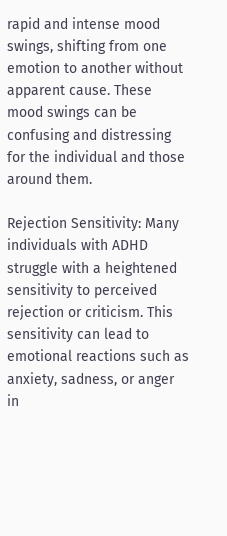rapid and intense mood swings, shifting from one emotion to another without apparent cause. These mood swings can be confusing and distressing for the individual and those around them.

Rejection Sensitivity: Many individuals with ADHD struggle with a heightened sensitivity to perceived rejection or criticism. This sensitivity can lead to emotional reactions such as anxiety, sadness, or anger in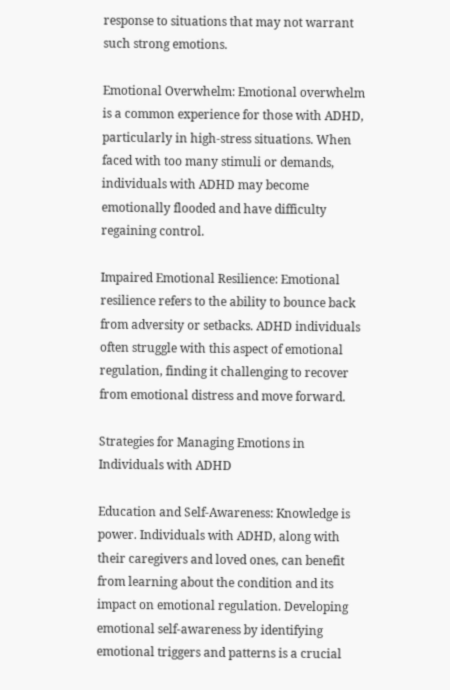response to situations that may not warrant such strong emotions.

Emotional Overwhelm: Emotional overwhelm is a common experience for those with ADHD, particularly in high-stress situations. When faced with too many stimuli or demands, individuals with ADHD may become emotionally flooded and have difficulty regaining control.

Impaired Emotional Resilience: Emotional resilience refers to the ability to bounce back from adversity or setbacks. ADHD individuals often struggle with this aspect of emotional regulation, finding it challenging to recover from emotional distress and move forward.

Strategies for Managing Emotions in Individuals with ADHD

Education and Self-Awareness: Knowledge is power. Individuals with ADHD, along with their caregivers and loved ones, can benefit from learning about the condition and its impact on emotional regulation. Developing emotional self-awareness by identifying emotional triggers and patterns is a crucial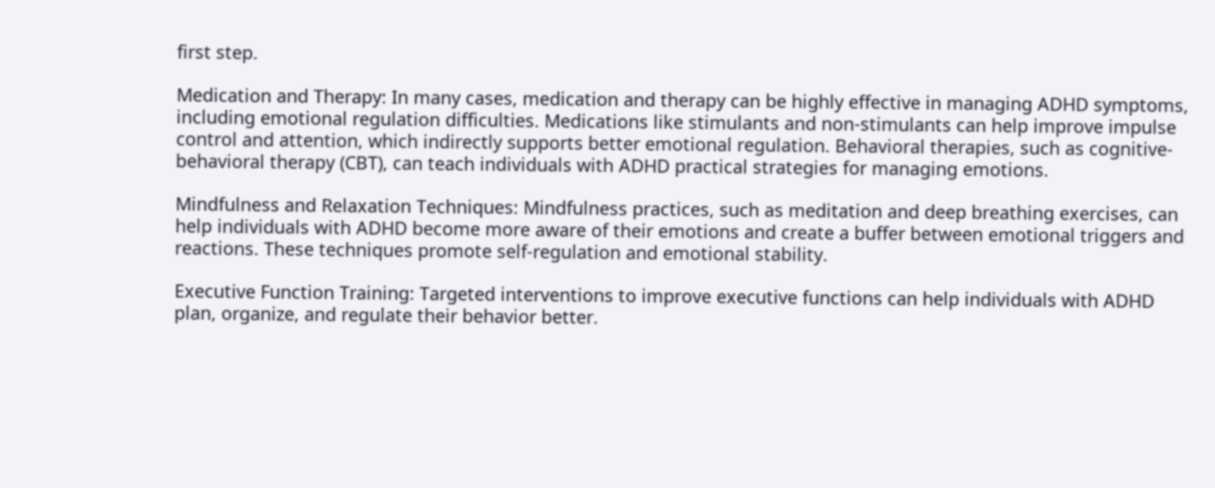first step.

Medication and Therapy: In many cases, medication and therapy can be highly effective in managing ADHD symptoms, including emotional regulation difficulties. Medications like stimulants and non-stimulants can help improve impulse control and attention, which indirectly supports better emotional regulation. Behavioral therapies, such as cognitive-behavioral therapy (CBT), can teach individuals with ADHD practical strategies for managing emotions.

Mindfulness and Relaxation Techniques: Mindfulness practices, such as meditation and deep breathing exercises, can help individuals with ADHD become more aware of their emotions and create a buffer between emotional triggers and reactions. These techniques promote self-regulation and emotional stability.

Executive Function Training: Targeted interventions to improve executive functions can help individuals with ADHD plan, organize, and regulate their behavior better.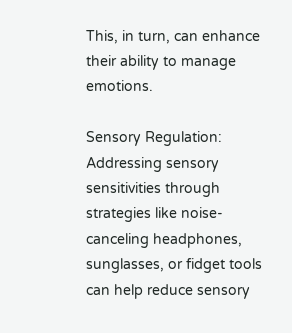This, in turn, can enhance their ability to manage emotions.

Sensory Regulation: Addressing sensory sensitivities through strategies like noise-canceling headphones, sunglasses, or fidget tools can help reduce sensory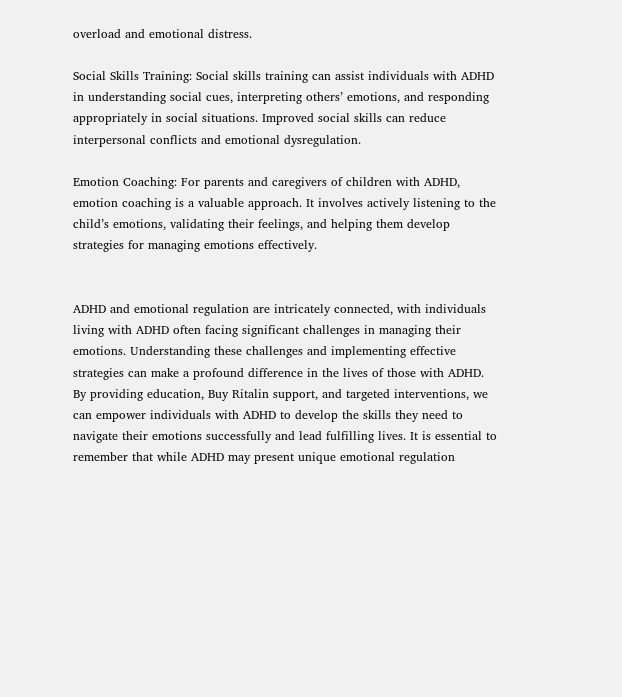overload and emotional distress.

Social Skills Training: Social skills training can assist individuals with ADHD in understanding social cues, interpreting others’ emotions, and responding appropriately in social situations. Improved social skills can reduce interpersonal conflicts and emotional dysregulation.

Emotion Coaching: For parents and caregivers of children with ADHD, emotion coaching is a valuable approach. It involves actively listening to the child’s emotions, validating their feelings, and helping them develop strategies for managing emotions effectively.


ADHD and emotional regulation are intricately connected, with individuals living with ADHD often facing significant challenges in managing their emotions. Understanding these challenges and implementing effective strategies can make a profound difference in the lives of those with ADHD. By providing education, Buy Ritalin support, and targeted interventions, we can empower individuals with ADHD to develop the skills they need to navigate their emotions successfully and lead fulfilling lives. It is essential to remember that while ADHD may present unique emotional regulation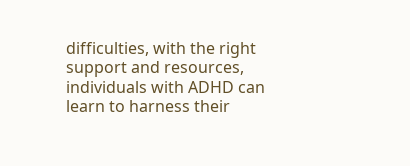difficulties, with the right support and resources, individuals with ADHD can learn to harness their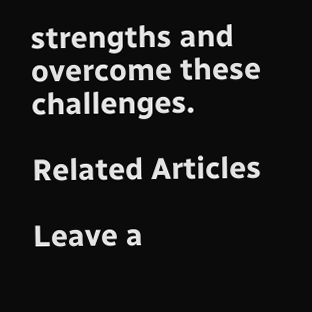strengths and overcome these challenges.

Related Articles

Leave a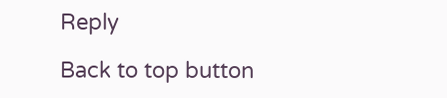Reply

Back to top button